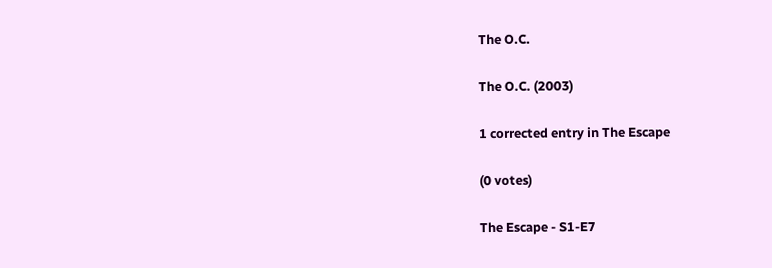The O.C.

The O.C. (2003)

1 corrected entry in The Escape

(0 votes)

The Escape - S1-E7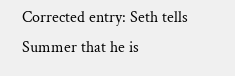Corrected entry: Seth tells Summer that he is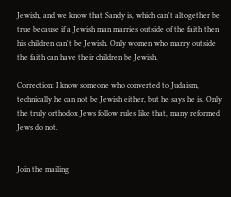Jewish, and we know that Sandy is, which can't altogether be true because if a Jewish man marries outside of the faith then his children can't be Jewish. Only women who marry outside the faith can have their children be Jewish.

Correction: I know someone who converted to Judaism, technically he can not be Jewish either, but he says he is. Only the truly orthodox Jews follow rules like that, many reformed Jews do not.


Join the mailing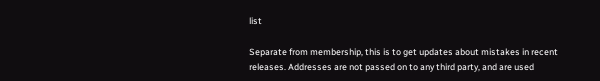list

Separate from membership, this is to get updates about mistakes in recent releases. Addresses are not passed on to any third party, and are used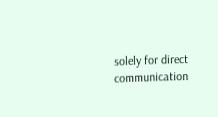solely for direct communication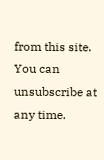from this site. You can unsubscribe at any time.